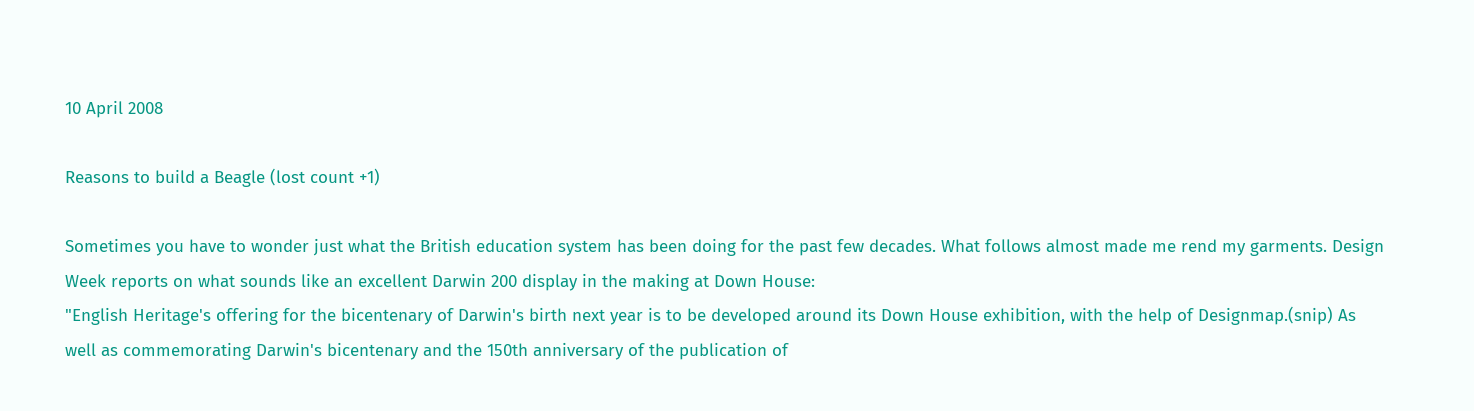10 April 2008

Reasons to build a Beagle (lost count +1)

Sometimes you have to wonder just what the British education system has been doing for the past few decades. What follows almost made me rend my garments. Design Week reports on what sounds like an excellent Darwin 200 display in the making at Down House:
"English Heritage's offering for the bicentenary of Darwin's birth next year is to be developed around its Down House exhibition, with the help of Designmap.(snip) As well as commemorating Darwin's bicentenary and the 150th anniversary of the publication of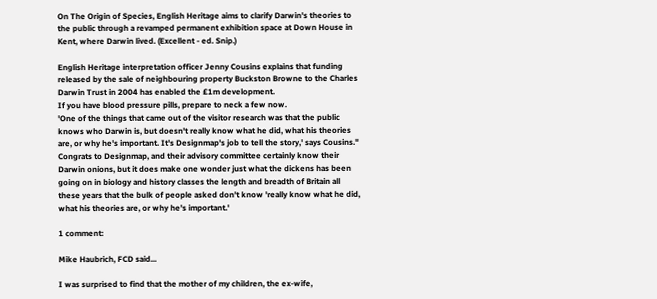On The Origin of Species, English Heritage aims to clarify Darwin's theories to the public through a revamped permanent exhibition space at Down House in Kent, where Darwin lived. (Excellent - ed. Snip.)

English Heritage interpretation officer Jenny Cousins explains that funding released by the sale of neighbouring property Buckston Browne to the Charles Darwin Trust in 2004 has enabled the £1m development.
If you have blood pressure pills, prepare to neck a few now.
'One of the things that came out of the visitor research was that the public knows who Darwin is, but doesn't really know what he did, what his theories are, or why he's important. It's Designmap's job to tell the story,' says Cousins."
Congrats to Designmap, and their advisory committee certainly know their Darwin onions, but it does make one wonder just what the dickens has been going on in biology and history classes the length and breadth of Britain all these years that the bulk of people asked don't know 'really know what he did, what his theories are, or why he's important.'

1 comment:

Mike Haubrich, FCD said...

I was surprised to find that the mother of my children, the ex-wife,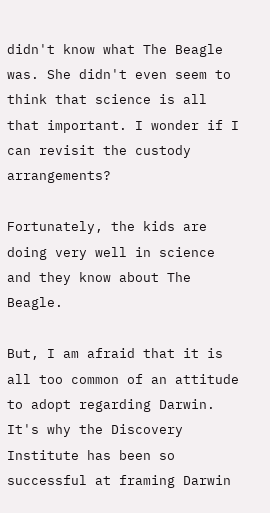didn't know what The Beagle was. She didn't even seem to think that science is all that important. I wonder if I can revisit the custody arrangements?

Fortunately, the kids are doing very well in science and they know about The Beagle.

But, I am afraid that it is all too common of an attitude to adopt regarding Darwin. It's why the Discovery Institute has been so successful at framing Darwin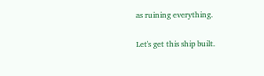as ruining everything.

Let's get this ship built.